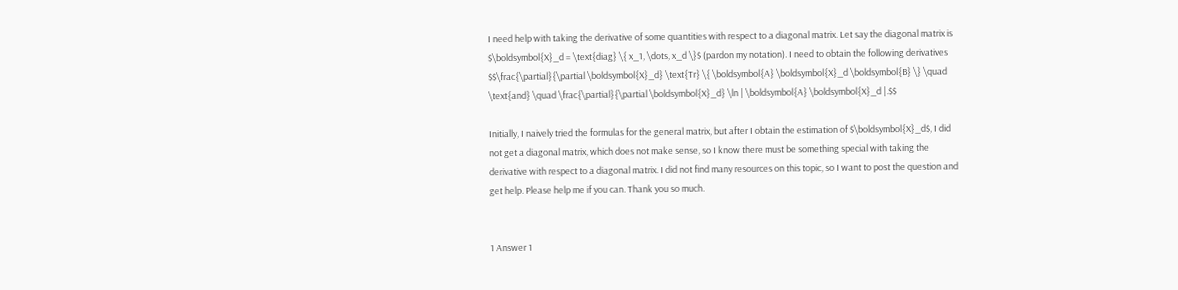I need help with taking the derivative of some quantities with respect to a diagonal matrix. Let say the diagonal matrix is $\boldsymbol{X}_d = \text{diag} \{ x_1, \dots, x_d \}$ (pardon my notation). I need to obtain the following derivatives $$\frac{\partial}{\partial \boldsymbol{X}_d} \text{Tr} \{ \boldsymbol{A} \boldsymbol{X}_d \boldsymbol{B} \} \quad \text{and} \quad \frac{\partial}{\partial \boldsymbol{X}_d} \ln | \boldsymbol{A} \boldsymbol{X}_d |.$$

Initially, I naively tried the formulas for the general matrix, but after I obtain the estimation of $\boldsymbol{X}_d$, I did not get a diagonal matrix, which does not make sense, so I know there must be something special with taking the derivative with respect to a diagonal matrix. I did not find many resources on this topic, so I want to post the question and get help. Please help me if you can. Thank you so much.


1 Answer 1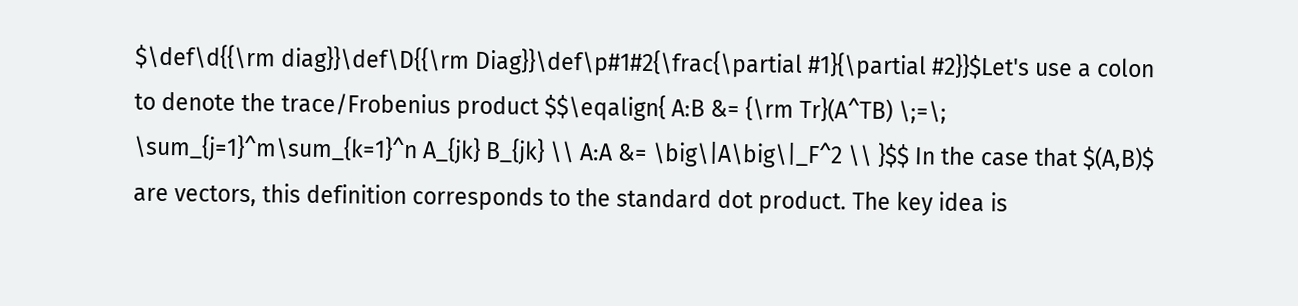$\def\d{{\rm diag}}\def\D{{\rm Diag}}\def\p#1#2{\frac{\partial #1}{\partial #2}}$Let's use a colon to denote the trace/Frobenius product $$\eqalign{ A:B &= {\rm Tr}(A^TB) \;=\; \sum_{j=1}^m\sum_{k=1}^n A_{jk} B_{jk} \\ A:A &= \big\|A\big\|_F^2 \\ }$$ In the case that $(A,B)$ are vectors, this definition corresponds to the standard dot product. The key idea is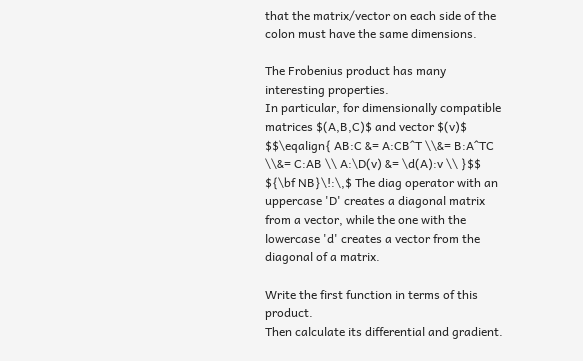that the matrix/vector on each side of the colon must have the same dimensions.

The Frobenius product has many interesting properties.
In particular, for dimensionally compatible matrices $(A,B,C)$ and vector $(v)$ $$\eqalign{ AB:C &= A:CB^T \\&= B:A^TC \\&= C:AB \\ A:\D(v) &= \d(A):v \\ }$$ ${\bf NB}\!:\,$ The diag operator with an uppercase 'D' creates a diagonal matrix from a vector, while the one with the lowercase 'd' creates a vector from the diagonal of a matrix.

Write the first function in terms of this product.
Then calculate its differential and gradient.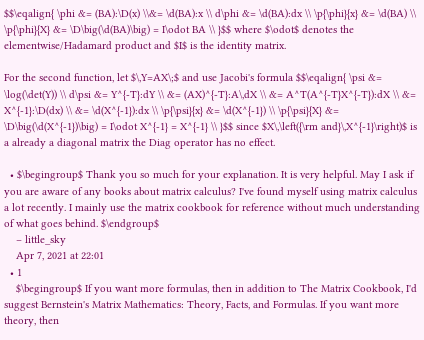$$\eqalign{ \phi &= (BA):\D(x) \\&= \d(BA):x \\ d\phi &= \d(BA):dx \\ \p{\phi}{x} &= \d(BA) \\ \p{\phi}{X} &= \D\big(\d(BA)\big) = I\odot BA \\ }$$ where $\odot$ denotes the elementwise/Hadamard product and $I$ is the identity matrix.

For the second function, let $\,Y=AX\;$ and use Jacobi's formula $$\eqalign{ \psi &= \log(\det(Y)) \\ d\psi &= Y^{-T}:dY \\ &= (AX)^{-T}:A\,dX \\ &= A^T(A^{-T}X^{-T}):dX \\ &= X^{-1}:\D(dx) \\ &= \d(X^{-1}):dx \\ \p{\psi}{x} &= \d(X^{-1}) \\ \p{\psi}{X} &= \D\big(\d(X^{-1})\big) = I\odot X^{-1} = X^{-1} \\ }$$ since $X\,\left({\rm and}\,X^{-1}\right)$ is a already a diagonal matrix the Diag operator has no effect.

  • $\begingroup$ Thank you so much for your explanation. It is very helpful. May I ask if you are aware of any books about matrix calculus? I've found myself using matrix calculus a lot recently. I mainly use the matrix cookbook for reference without much understanding of what goes behind. $\endgroup$
    – little_sky
    Apr 7, 2021 at 22:01
  • 1
    $\begingroup$ If you want more formulas, then in addition to The Matrix Cookbook, I'd suggest Bernstein's Matrix Mathematics: Theory, Facts, and Formulas. If you want more theory, then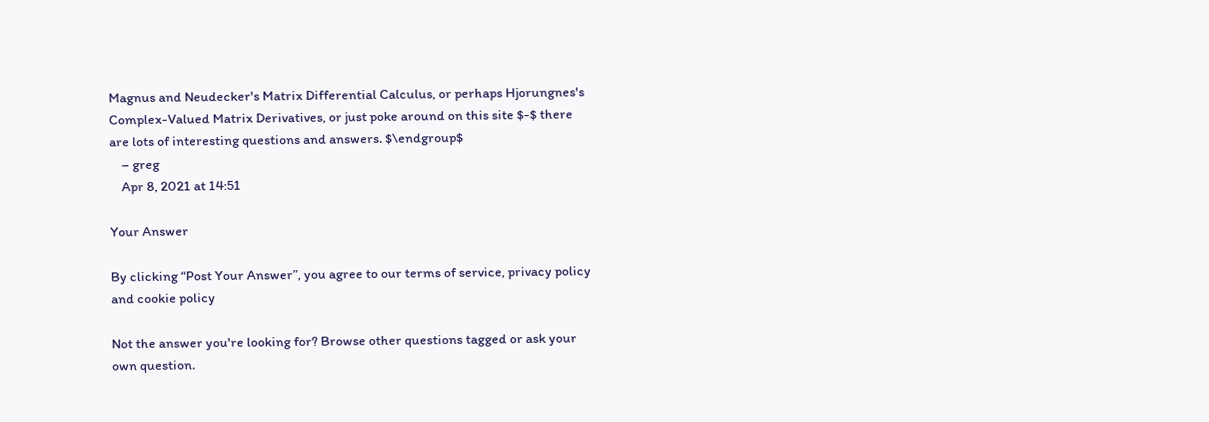Magnus and Neudecker's Matrix Differential Calculus, or perhaps Hjorungnes's Complex-Valued Matrix Derivatives, or just poke around on this site $-$ there are lots of interesting questions and answers. $\endgroup$
    – greg
    Apr 8, 2021 at 14:51

Your Answer

By clicking “Post Your Answer”, you agree to our terms of service, privacy policy and cookie policy

Not the answer you're looking for? Browse other questions tagged or ask your own question.